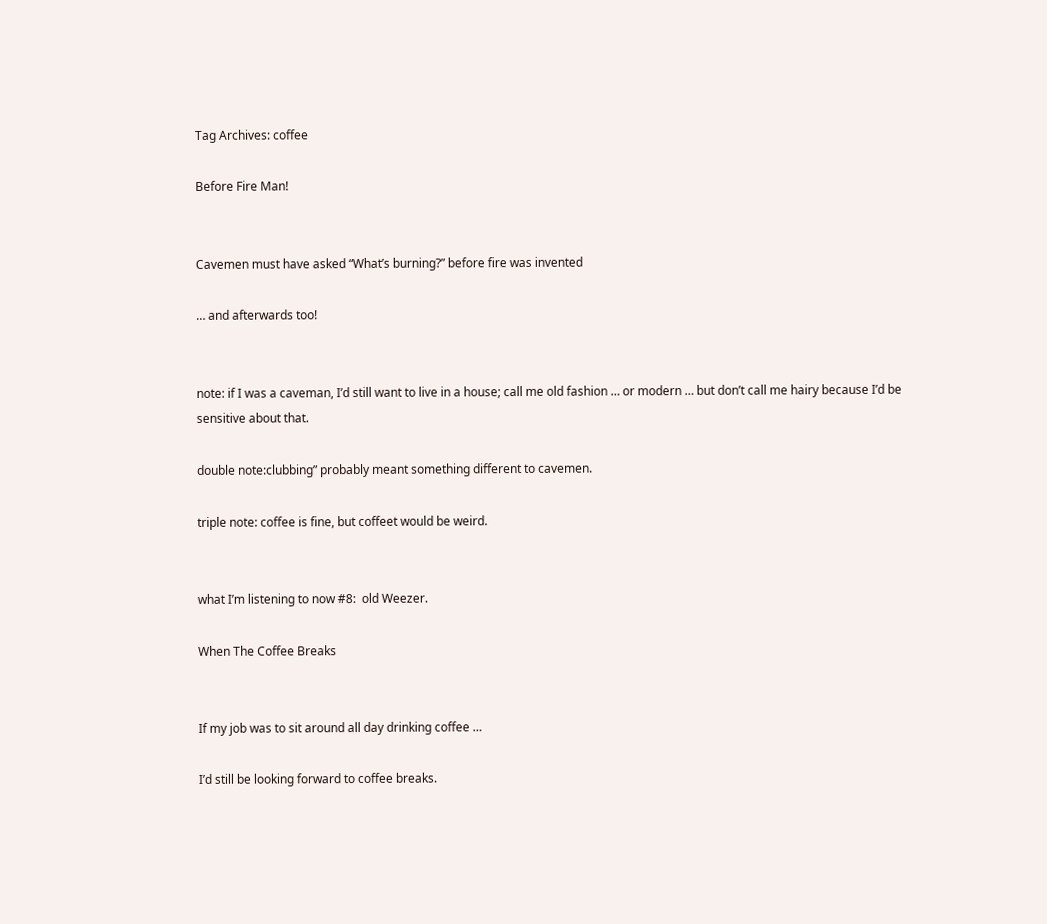Tag Archives: coffee

Before Fire Man!


Cavemen must have asked “What’s burning?” before fire was invented

… and afterwards too!


note: if I was a caveman, I’d still want to live in a house; call me old fashion … or modern … but don’t call me hairy because I’d be sensitive about that.

double note:clubbing” probably meant something different to cavemen.

triple note: coffee is fine, but coffeet would be weird.


what I’m listening to now #8:  old Weezer.

When The Coffee Breaks


If my job was to sit around all day drinking coffee …

I’d still be looking forward to coffee breaks.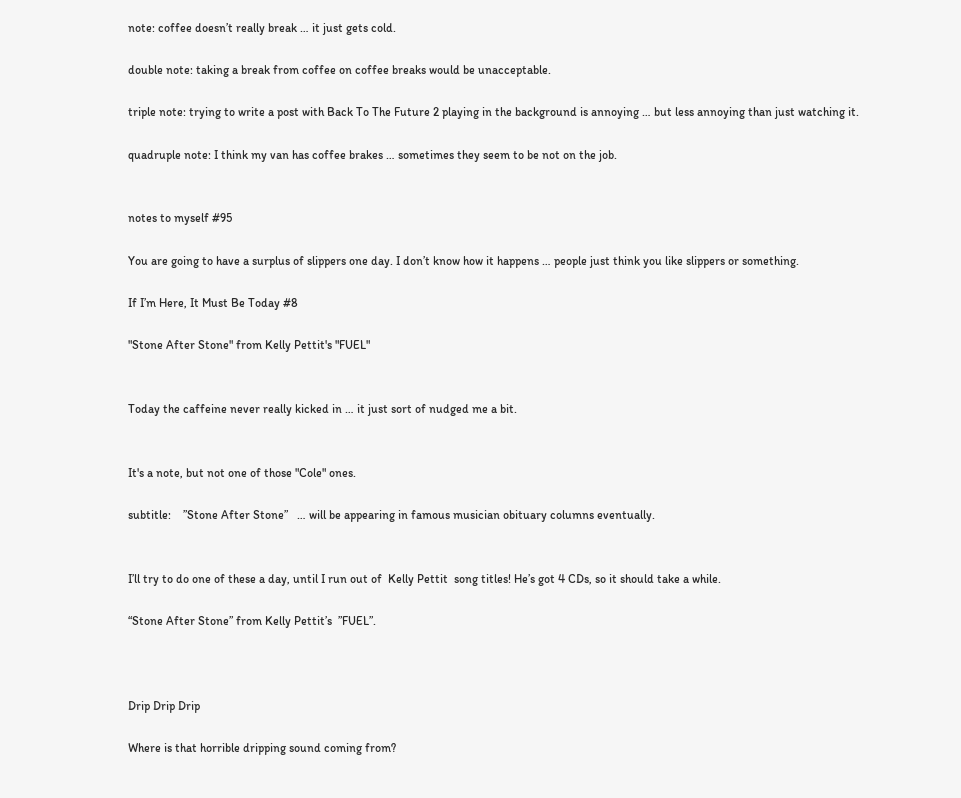note: coffee doesn’t really break … it just gets cold.

double note: taking a break from coffee on coffee breaks would be unacceptable.

triple note: trying to write a post with Back To The Future 2 playing in the background is annoying … but less annoying than just watching it.

quadruple note: I think my van has coffee brakes … sometimes they seem to be not on the job.


notes to myself #95

You are going to have a surplus of slippers one day. I don’t know how it happens … people just think you like slippers or something.

If I’m Here, It Must Be Today #8

"Stone After Stone" from Kelly Pettit's "FUEL"


Today the caffeine never really kicked in … it just sort of nudged me a bit.


It's a note, but not one of those "Cole" ones.

subtitle:    ”Stone After Stone”   … will be appearing in famous musician obituary columns eventually.


I’ll try to do one of these a day, until I run out of  Kelly Pettit  song titles! He’s got 4 CDs, so it should take a while.

“Stone After Stone” from Kelly Pettit’s  ”FUEL”.



Drip Drip Drip

Where is that horrible dripping sound coming from?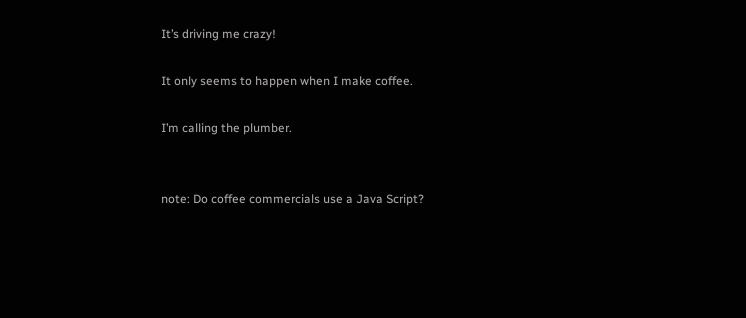It’s driving me crazy!

It only seems to happen when I make coffee.

I’m calling the plumber.


note: Do coffee commercials use a Java Script?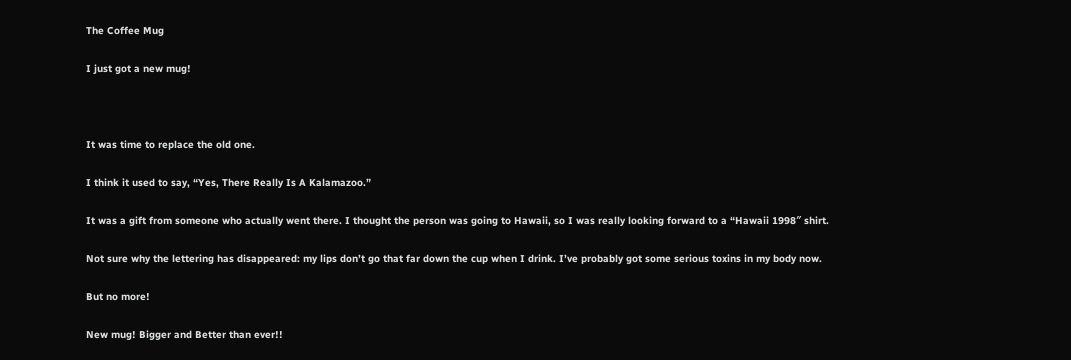The Coffee Mug

I just got a new mug!



It was time to replace the old one.

I think it used to say, “Yes, There Really Is A Kalamazoo.”

It was a gift from someone who actually went there. I thought the person was going to Hawaii, so I was really looking forward to a “Hawaii 1998″ shirt.

Not sure why the lettering has disappeared: my lips don’t go that far down the cup when I drink. I’ve probably got some serious toxins in my body now.

But no more!

New mug! Bigger and Better than ever!!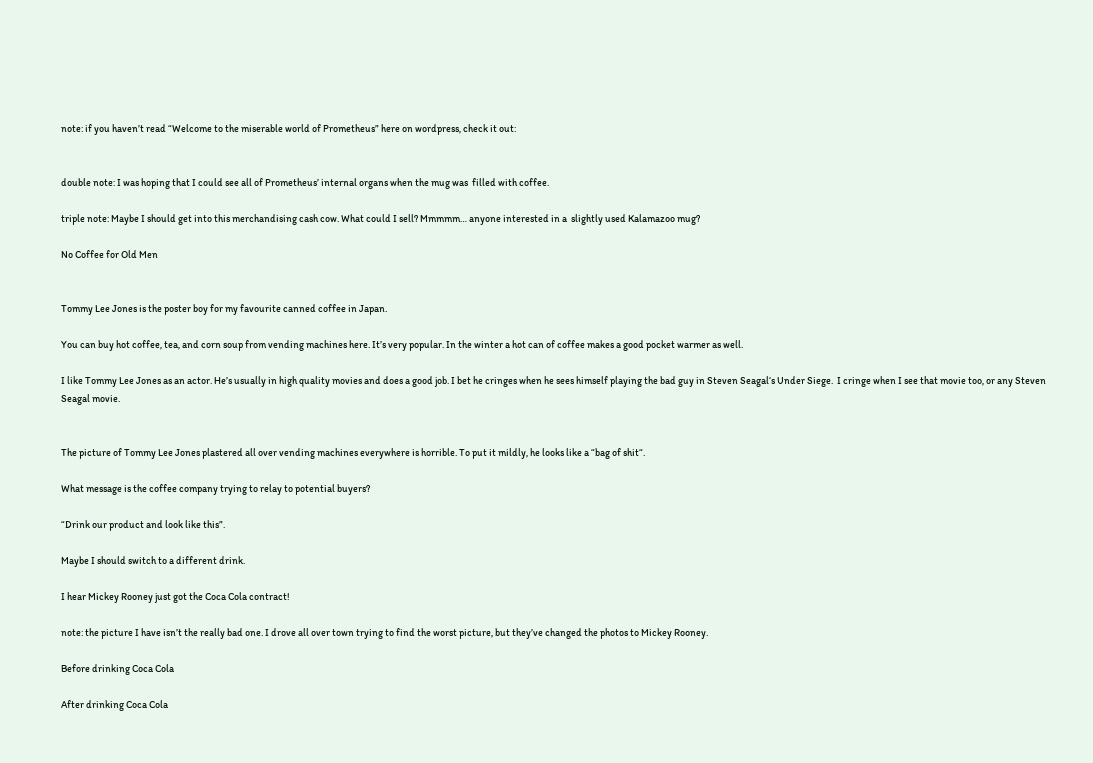note: if you haven’t read “Welcome to the miserable world of Prometheus” here on wordpress, check it out:


double note: I was hoping that I could see all of Prometheus’ internal organs when the mug was  filled with coffee.

triple note: Maybe I should get into this merchandising cash cow. What could I sell? Mmmmm… anyone interested in a  slightly used Kalamazoo mug?

No Coffee for Old Men


Tommy Lee Jones is the poster boy for my favourite canned coffee in Japan.

You can buy hot coffee, tea, and corn soup from vending machines here. It’s very popular. In the winter a hot can of coffee makes a good pocket warmer as well.

I like Tommy Lee Jones as an actor. He’s usually in high quality movies and does a good job. I bet he cringes when he sees himself playing the bad guy in Steven Seagal‘s Under Siege.  I cringe when I see that movie too, or any Steven Seagal movie.


The picture of Tommy Lee Jones plastered all over vending machines everywhere is horrible. To put it mildly, he looks like a “bag of shit“.

What message is the coffee company trying to relay to potential buyers?

“Drink our product and look like this”.

Maybe I should switch to a different drink.

I hear Mickey Rooney just got the Coca Cola contract!

note: the picture I have isn’t the really bad one. I drove all over town trying to find the worst picture, but they’ve changed the photos to Mickey Rooney.

Before drinking Coca Cola

After drinking Coca Cola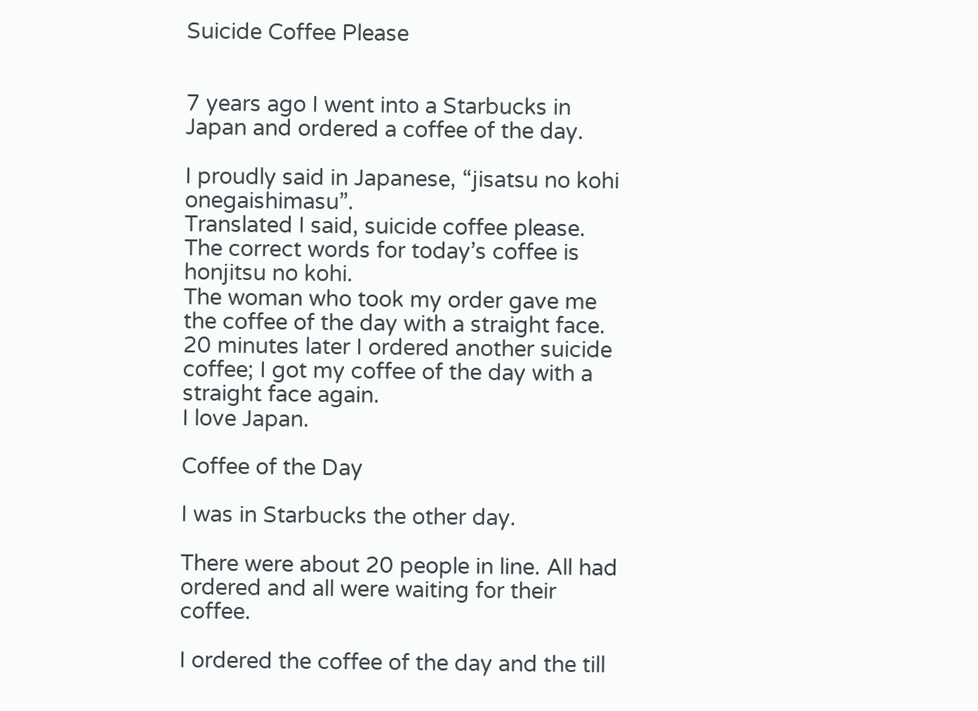Suicide Coffee Please


7 years ago I went into a Starbucks in Japan and ordered a coffee of the day.

I proudly said in Japanese, “jisatsu no kohi onegaishimasu”.
Translated I said, suicide coffee please.
The correct words for today’s coffee is honjitsu no kohi.
The woman who took my order gave me the coffee of the day with a straight face.
20 minutes later I ordered another suicide coffee; I got my coffee of the day with a straight face again.
I love Japan.

Coffee of the Day

I was in Starbucks the other day.

There were about 20 people in line. All had ordered and all were waiting for their coffee.

I ordered the coffee of the day and the till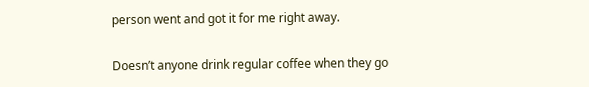person went and got it for me right away.

Doesn’t anyone drink regular coffee when they go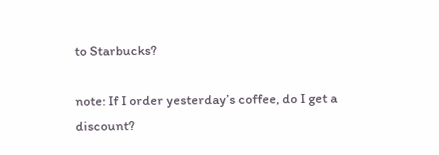to Starbucks?

note: If I order yesterday’s coffee, do I get a discount?